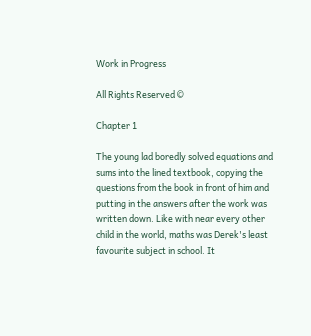Work in Progress

All Rights Reserved ©

Chapter 1

The young lad boredly solved equations and sums into the lined textbook, copying the questions from the book in front of him and putting in the answers after the work was written down. Like with near every other child in the world, maths was Derek's least favourite subject in school. It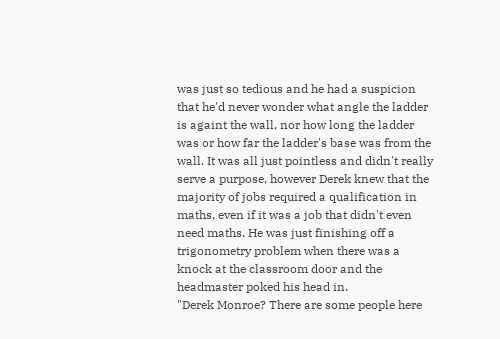was just so tedious and he had a suspicion that he'd never wonder what angle the ladder is againt the wall, nor how long the ladder was or how far the ladder's base was from the wall. It was all just pointless and didn't really serve a purpose, however Derek knew that the majority of jobs required a qualification in maths, even if it was a job that didn't even need maths. He was just finishing off a trigonometry problem when there was a knock at the classroom door and the headmaster poked his head in.
"Derek Monroe? There are some people here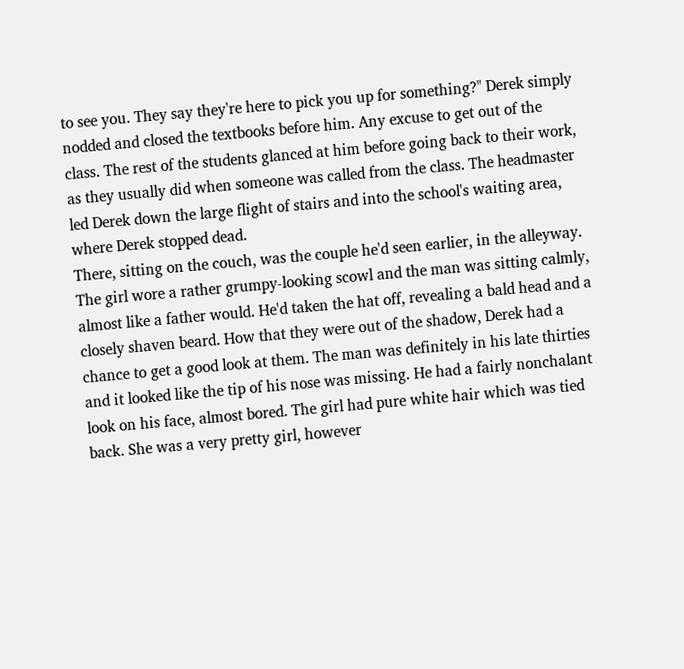to see you. They say they're here to pick you up for something?" Derek simply nodded and closed the textbooks before him. Any excuse to get out of the class. The rest of the students glanced at him before going back to their work, as they usually did when someone was called from the class. The headmaster led Derek down the large flight of stairs and into the school's waiting area, where Derek stopped dead.
There, sitting on the couch, was the couple he'd seen earlier, in the alleyway. The girl wore a rather grumpy-looking scowl and the man was sitting calmly, almost like a father would. He'd taken the hat off, revealing a bald head and a closely shaven beard. How that they were out of the shadow, Derek had a chance to get a good look at them. The man was definitely in his late thirties and it looked like the tip of his nose was missing. He had a fairly nonchalant look on his face, almost bored. The girl had pure white hair which was tied back. She was a very pretty girl, however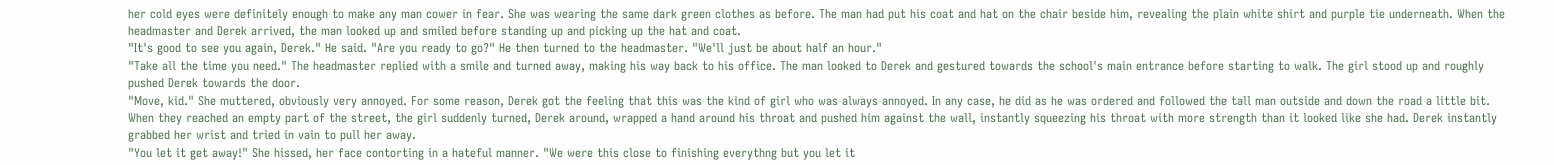her cold eyes were definitely enough to make any man cower in fear. She was wearing the same dark green clothes as before. The man had put his coat and hat on the chair beside him, revealing the plain white shirt and purple tie underneath. When the headmaster and Derek arrived, the man looked up and smiled before standing up and picking up the hat and coat.
"It's good to see you again, Derek." He said. "Are you ready to go?" He then turned to the headmaster. "We'll just be about half an hour."
"Take all the time you need." The headmaster replied with a smile and turned away, making his way back to his office. The man looked to Derek and gestured towards the school's main entrance before starting to walk. The girl stood up and roughly pushed Derek towards the door.
"Move, kid." She muttered, obviously very annoyed. For some reason, Derek got the feeling that this was the kind of girl who was always annoyed. In any case, he did as he was ordered and followed the tall man outside and down the road a little bit. When they reached an empty part of the street, the girl suddenly turned, Derek around, wrapped a hand around his throat and pushed him against the wall, instantly squeezing his throat with more strength than it looked like she had. Derek instantly grabbed her wrist and tried in vain to pull her away.
"You let it get away!" She hissed, her face contorting in a hateful manner. "We were this close to finishing everythng but you let it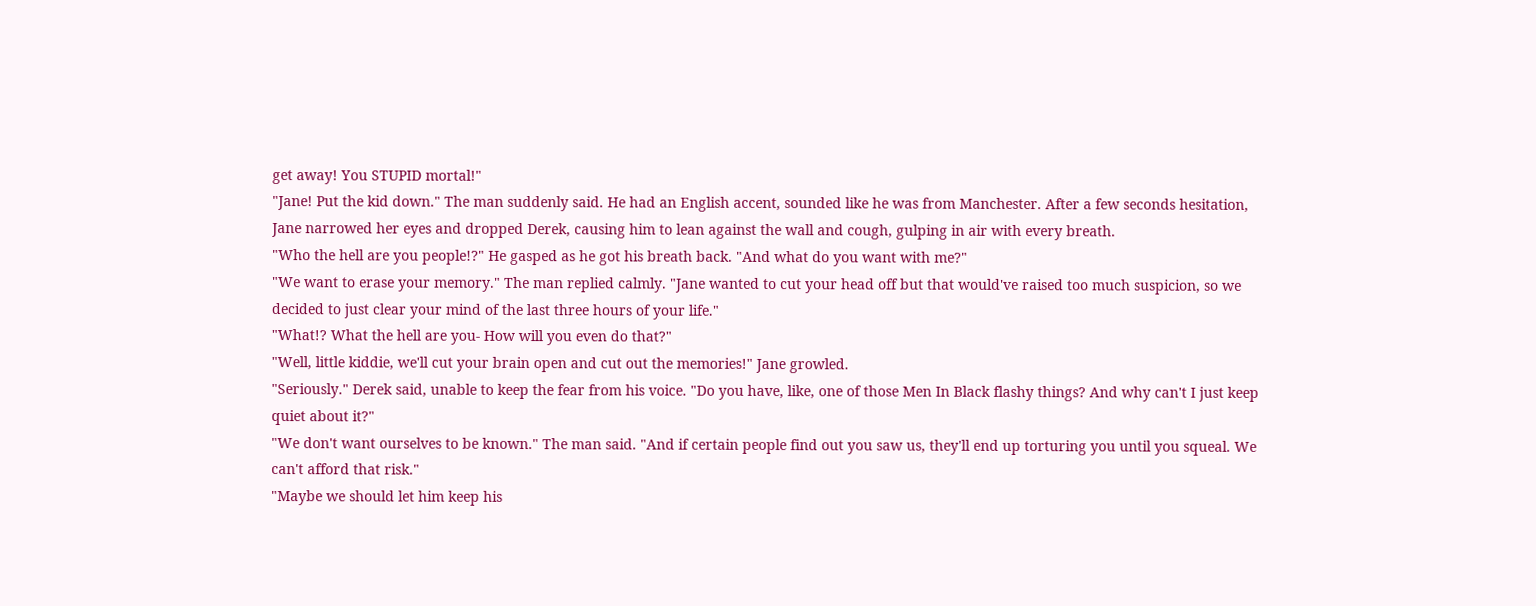get away! You STUPID mortal!"
"Jane! Put the kid down." The man suddenly said. He had an English accent, sounded like he was from Manchester. After a few seconds hesitation, Jane narrowed her eyes and dropped Derek, causing him to lean against the wall and cough, gulping in air with every breath.
"Who the hell are you people!?" He gasped as he got his breath back. "And what do you want with me?"
"We want to erase your memory." The man replied calmly. "Jane wanted to cut your head off but that would've raised too much suspicion, so we decided to just clear your mind of the last three hours of your life."
"What!? What the hell are you- How will you even do that?"
"Well, little kiddie, we'll cut your brain open and cut out the memories!" Jane growled.
"Seriously." Derek said, unable to keep the fear from his voice. "Do you have, like, one of those Men In Black flashy things? And why can't I just keep quiet about it?"
"We don't want ourselves to be known." The man said. "And if certain people find out you saw us, they'll end up torturing you until you squeal. We can't afford that risk."
"Maybe we should let him keep his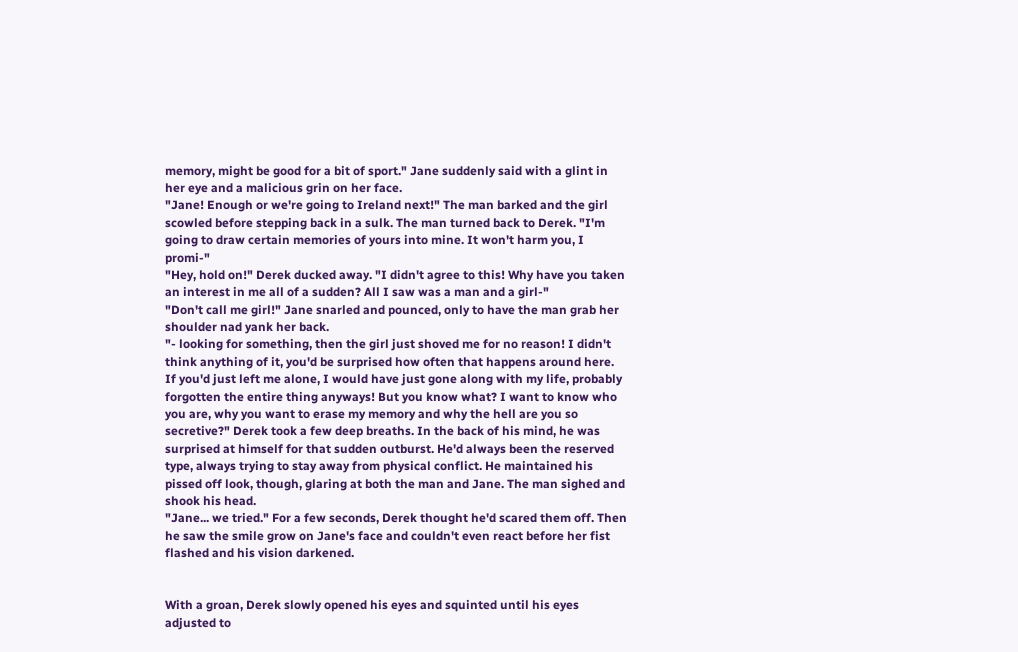memory, might be good for a bit of sport." Jane suddenly said with a glint in her eye and a malicious grin on her face.
"Jane! Enough or we're going to Ireland next!" The man barked and the girl scowled before stepping back in a sulk. The man turned back to Derek. "I'm going to draw certain memories of yours into mine. It won't harm you, I promi-"
"Hey, hold on!" Derek ducked away. "I didn't agree to this! Why have you taken an interest in me all of a sudden? All I saw was a man and a girl-"
"Don't call me girl!" Jane snarled and pounced, only to have the man grab her shoulder nad yank her back.
"- looking for something, then the girl just shoved me for no reason! I didn't think anything of it, you'd be surprised how often that happens around here. If you'd just left me alone, I would have just gone along with my life, probably forgotten the entire thing anyways! But you know what? I want to know who you are, why you want to erase my memory and why the hell are you so secretive?" Derek took a few deep breaths. In the back of his mind, he was surprised at himself for that sudden outburst. He'd always been the reserved type, always trying to stay away from physical conflict. He maintained his pissed off look, though, glaring at both the man and Jane. The man sighed and shook his head.
"Jane... we tried." For a few seconds, Derek thought he'd scared them off. Then he saw the smile grow on Jane's face and couldn't even react before her fist flashed and his vision darkened.


With a groan, Derek slowly opened his eyes and squinted until his eyes adjusted to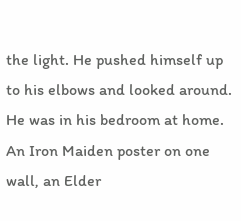the light. He pushed himself up to his elbows and looked around. He was in his bedroom at home. An Iron Maiden poster on one wall, an Elder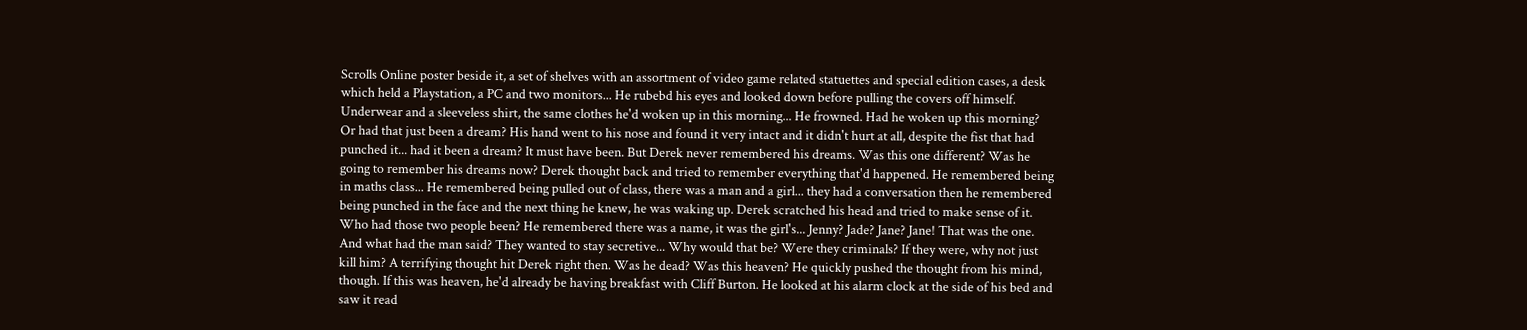Scrolls Online poster beside it, a set of shelves with an assortment of video game related statuettes and special edition cases, a desk which held a Playstation, a PC and two monitors... He rubebd his eyes and looked down before pulling the covers off himself. Underwear and a sleeveless shirt, the same clothes he'd woken up in this morning... He frowned. Had he woken up this morning? Or had that just been a dream? His hand went to his nose and found it very intact and it didn't hurt at all, despite the fist that had punched it... had it been a dream? It must have been. But Derek never remembered his dreams. Was this one different? Was he going to remember his dreams now? Derek thought back and tried to remember everything that'd happened. He remembered being in maths class... He remembered being pulled out of class, there was a man and a girl... they had a conversation then he remembered being punched in the face and the next thing he knew, he was waking up. Derek scratched his head and tried to make sense of it. Who had those two people been? He remembered there was a name, it was the girl's... Jenny? Jade? Jane? Jane! That was the one. And what had the man said? They wanted to stay secretive... Why would that be? Were they criminals? If they were, why not just kill him? A terrifying thought hit Derek right then. Was he dead? Was this heaven? He quickly pushed the thought from his mind, though. If this was heaven, he'd already be having breakfast with Cliff Burton. He looked at his alarm clock at the side of his bed and saw it read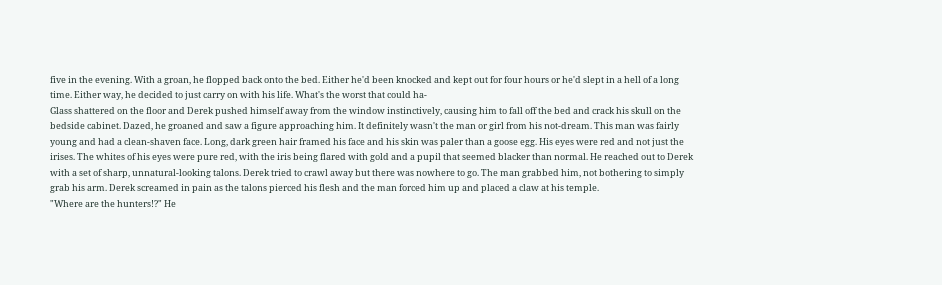five in the evening. With a groan, he flopped back onto the bed. Either he'd been knocked and kept out for four hours or he'd slept in a hell of a long time. Either way, he decided to just carry on with his life. What's the worst that could ha-
Glass shattered on the floor and Derek pushed himself away from the window instinctively, causing him to fall off the bed and crack his skull on the bedside cabinet. Dazed, he groaned and saw a figure approaching him. It definitely wasn't the man or girl from his not-dream. This man was fairly young and had a clean-shaven face. Long, dark green hair framed his face and his skin was paler than a goose egg. His eyes were red and not just the irises. The whites of his eyes were pure red, with the iris being flared with gold and a pupil that seemed blacker than normal. He reached out to Derek with a set of sharp, unnatural-looking talons. Derek tried to crawl away but there was nowhere to go. The man grabbed him, not bothering to simply grab his arm. Derek screamed in pain as the talons pierced his flesh and the man forced him up and placed a claw at his temple.
"Where are the hunters!?" He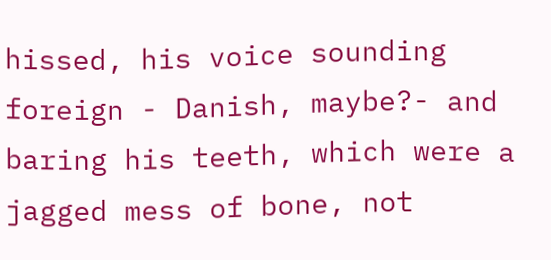hissed, his voice sounding foreign - Danish, maybe?- and baring his teeth, which were a jagged mess of bone, not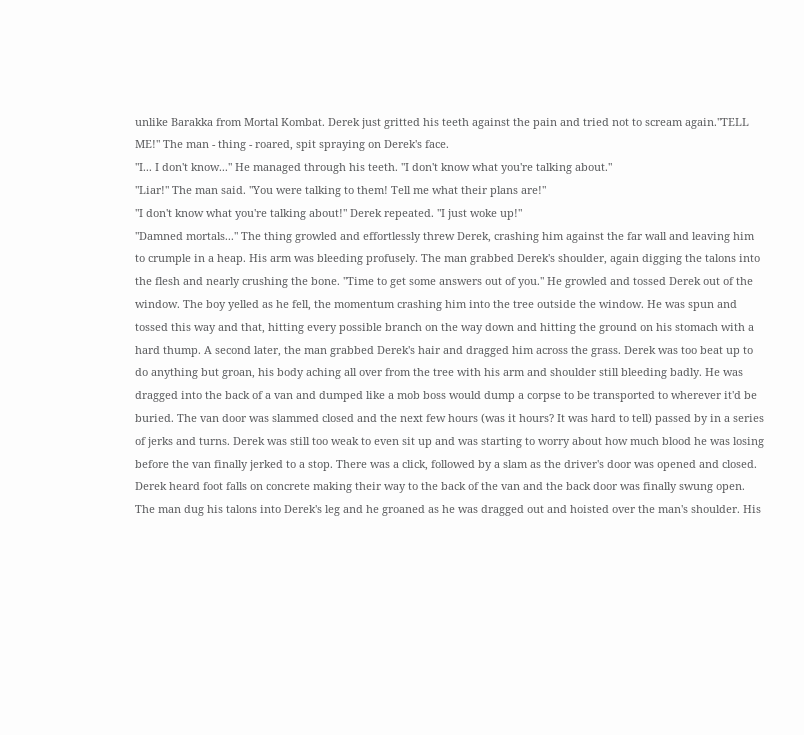unlike Barakka from Mortal Kombat. Derek just gritted his teeth against the pain and tried not to scream again."TELL ME!" The man - thing - roared, spit spraying on Derek's face.
"I... I don't know..." He managed through his teeth. "I don't know what you're talking about."
"Liar!" The man said. "You were talking to them! Tell me what their plans are!"
"I don't know what you're talking about!" Derek repeated. "I just woke up!"
"Damned mortals..." The thing growled and effortlessly threw Derek, crashing him against the far wall and leaving him to crumple in a heap. His arm was bleeding profusely. The man grabbed Derek's shoulder, again digging the talons into the flesh and nearly crushing the bone. "Time to get some answers out of you." He growled and tossed Derek out of the window. The boy yelled as he fell, the momentum crashing him into the tree outside the window. He was spun and tossed this way and that, hitting every possible branch on the way down and hitting the ground on his stomach with a hard thump. A second later, the man grabbed Derek's hair and dragged him across the grass. Derek was too beat up to do anything but groan, his body aching all over from the tree with his arm and shoulder still bleeding badly. He was dragged into the back of a van and dumped like a mob boss would dump a corpse to be transported to wherever it'd be buried. The van door was slammed closed and the next few hours (was it hours? It was hard to tell) passed by in a series of jerks and turns. Derek was still too weak to even sit up and was starting to worry about how much blood he was losing before the van finally jerked to a stop. There was a click, followed by a slam as the driver's door was opened and closed. Derek heard foot falls on concrete making their way to the back of the van and the back door was finally swung open. The man dug his talons into Derek's leg and he groaned as he was dragged out and hoisted over the man's shoulder. His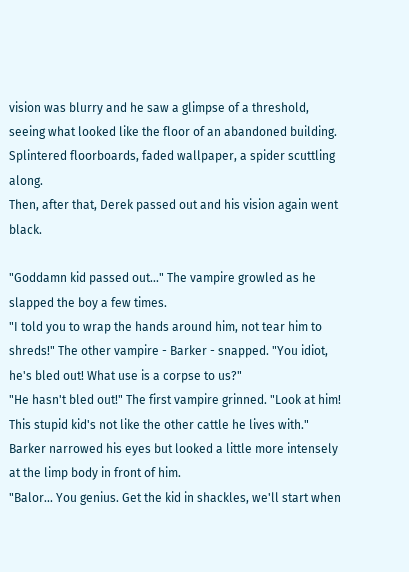vision was blurry and he saw a glimpse of a threshold, seeing what looked like the floor of an abandoned building. Splintered floorboards, faded wallpaper, a spider scuttling along.
Then, after that, Derek passed out and his vision again went black.

"Goddamn kid passed out..." The vampire growled as he slapped the boy a few times.
"I told you to wrap the hands around him, not tear him to shreds!" The other vampire - Barker - snapped. "You idiot, he's bled out! What use is a corpse to us?"
"He hasn't bled out!" The first vampire grinned. "Look at him! This stupid kid's not like the other cattle he lives with."
Barker narrowed his eyes but looked a little more intensely at the limp body in front of him.
"Balor... You genius. Get the kid in shackles, we'll start when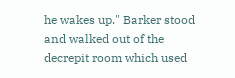he wakes up." Barker stood and walked out of the decrepit room which used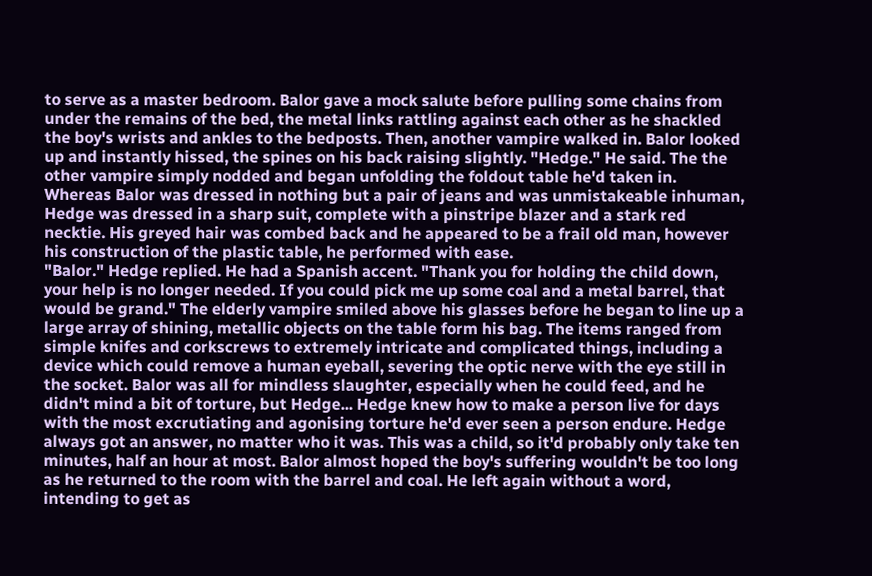to serve as a master bedroom. Balor gave a mock salute before pulling some chains from under the remains of the bed, the metal links rattling against each other as he shackled the boy's wrists and ankles to the bedposts. Then, another vampire walked in. Balor looked up and instantly hissed, the spines on his back raising slightly. "Hedge." He said. The the other vampire simply nodded and began unfolding the foldout table he'd taken in. Whereas Balor was dressed in nothing but a pair of jeans and was unmistakeable inhuman, Hedge was dressed in a sharp suit, complete with a pinstripe blazer and a stark red necktie. His greyed hair was combed back and he appeared to be a frail old man, however his construction of the plastic table, he performed with ease.
"Balor." Hedge replied. He had a Spanish accent. "Thank you for holding the child down, your help is no longer needed. If you could pick me up some coal and a metal barrel, that would be grand." The elderly vampire smiled above his glasses before he began to line up a large array of shining, metallic objects on the table form his bag. The items ranged from simple knifes and corkscrews to extremely intricate and complicated things, including a device which could remove a human eyeball, severing the optic nerve with the eye still in the socket. Balor was all for mindless slaughter, especially when he could feed, and he didn't mind a bit of torture, but Hedge... Hedge knew how to make a person live for days with the most excrutiating and agonising torture he'd ever seen a person endure. Hedge always got an answer, no matter who it was. This was a child, so it'd probably only take ten minutes, half an hour at most. Balor almost hoped the boy's suffering wouldn't be too long as he returned to the room with the barrel and coal. He left again without a word, intending to get as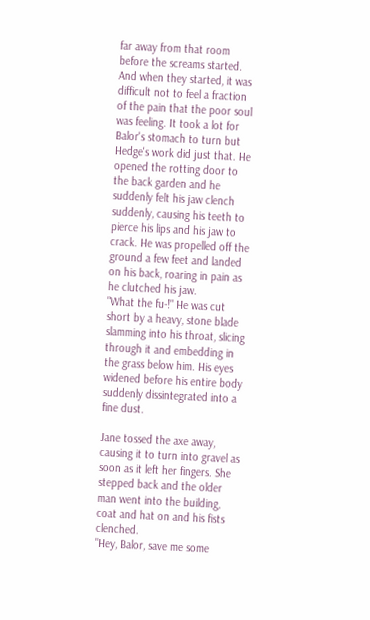far away from that room before the screams started. And when they started, it was difficult not to feel a fraction of the pain that the poor soul was feeling. It took a lot for Balor's stomach to turn but Hedge's work did just that. He opened the rotting door to the back garden and he suddenly felt his jaw clench suddenly, causing his teeth to pierce his lips and his jaw to crack. He was propelled off the ground a few feet and landed on his back, roaring in pain as he clutched his jaw.
"What the fu-!" He was cut short by a heavy, stone blade slamming into his throat, slicing through it and embedding in the grass below him. His eyes widened before his entire body suddenly dissintegrated into a fine dust.

Jane tossed the axe away, causing it to turn into gravel as soon as it left her fingers. She stepped back and the older man went into the building, coat and hat on and his fists clenched.
"Hey, Balor, save me some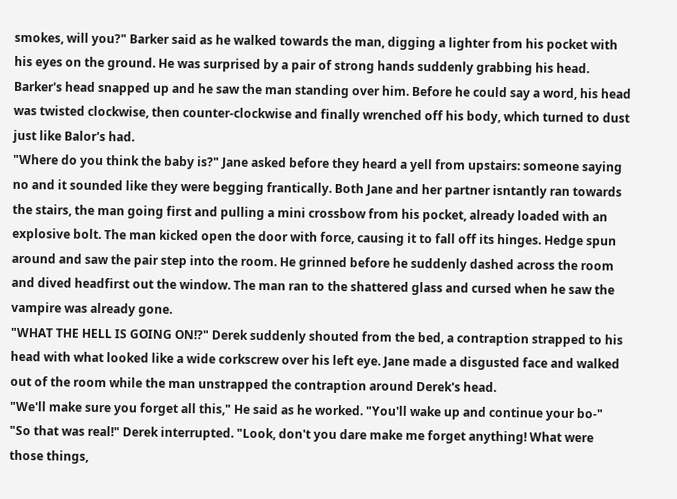smokes, will you?" Barker said as he walked towards the man, digging a lighter from his pocket with his eyes on the ground. He was surprised by a pair of strong hands suddenly grabbing his head. Barker's head snapped up and he saw the man standing over him. Before he could say a word, his head was twisted clockwise, then counter-clockwise and finally wrenched off his body, which turned to dust just like Balor's had.
"Where do you think the baby is?" Jane asked before they heard a yell from upstairs: someone saying no and it sounded like they were begging frantically. Both Jane and her partner isntantly ran towards the stairs, the man going first and pulling a mini crossbow from his pocket, already loaded with an explosive bolt. The man kicked open the door with force, causing it to fall off its hinges. Hedge spun around and saw the pair step into the room. He grinned before he suddenly dashed across the room and dived headfirst out the window. The man ran to the shattered glass and cursed when he saw the vampire was already gone.
"WHAT THE HELL IS GOING ON!?" Derek suddenly shouted from the bed, a contraption strapped to his head with what looked like a wide corkscrew over his left eye. Jane made a disgusted face and walked out of the room while the man unstrapped the contraption around Derek's head.
"We'll make sure you forget all this," He said as he worked. "You'll wake up and continue your bo-"
"So that was real!" Derek interrupted. "Look, don't you dare make me forget anything! What were those things,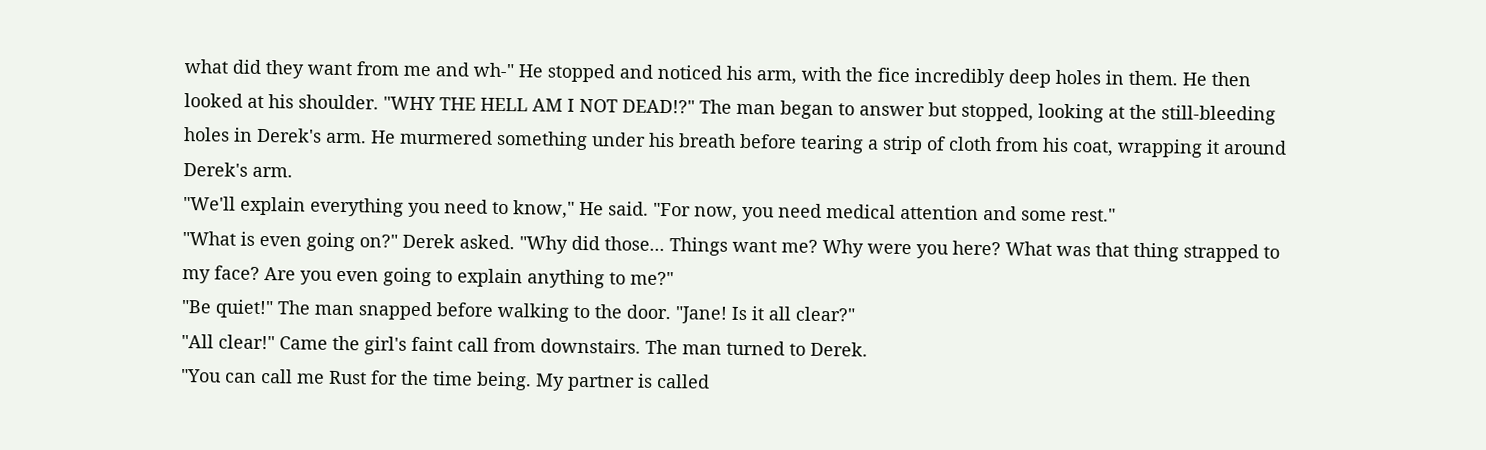what did they want from me and wh-" He stopped and noticed his arm, with the fice incredibly deep holes in them. He then looked at his shoulder. "WHY THE HELL AM I NOT DEAD!?" The man began to answer but stopped, looking at the still-bleeding holes in Derek's arm. He murmered something under his breath before tearing a strip of cloth from his coat, wrapping it around Derek's arm.
"We'll explain everything you need to know," He said. "For now, you need medical attention and some rest."
"What is even going on?" Derek asked. "Why did those... Things want me? Why were you here? What was that thing strapped to my face? Are you even going to explain anything to me?"
"Be quiet!" The man snapped before walking to the door. "Jane! Is it all clear?"
"All clear!" Came the girl's faint call from downstairs. The man turned to Derek.
"You can call me Rust for the time being. My partner is called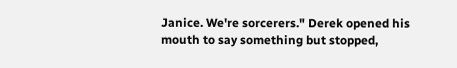Janice. We're sorcerers." Derek opened his mouth to say something but stopped,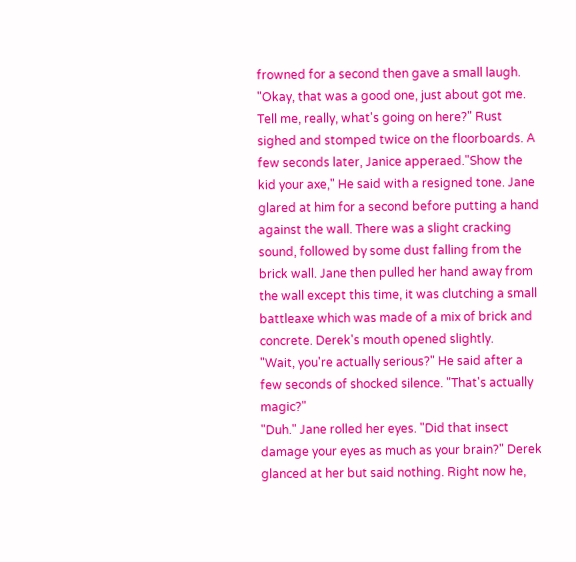frowned for a second then gave a small laugh.
"Okay, that was a good one, just about got me. Tell me, really, what's going on here?" Rust sighed and stomped twice on the floorboards. A few seconds later, Janice apperaed."Show the kid your axe," He said with a resigned tone. Jane glared at him for a second before putting a hand against the wall. There was a slight cracking sound, followed by some dust falling from the brick wall. Jane then pulled her hand away from the wall except this time, it was clutching a small battleaxe which was made of a mix of brick and concrete. Derek's mouth opened slightly.
"Wait, you're actually serious?" He said after a few seconds of shocked silence. "That's actually magic?"
"Duh." Jane rolled her eyes. "Did that insect damage your eyes as much as your brain?" Derek glanced at her but said nothing. Right now he,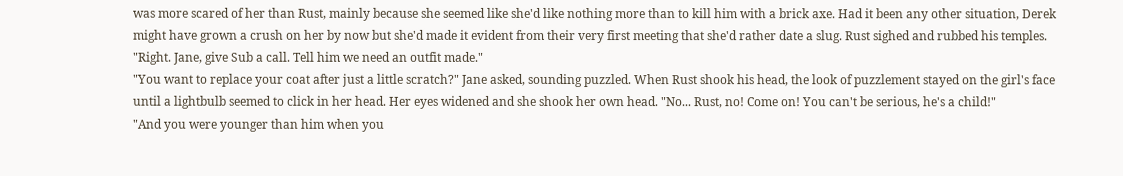was more scared of her than Rust, mainly because she seemed like she'd like nothing more than to kill him with a brick axe. Had it been any other situation, Derek might have grown a crush on her by now but she'd made it evident from their very first meeting that she'd rather date a slug. Rust sighed and rubbed his temples.
"Right. Jane, give Sub a call. Tell him we need an outfit made."
"You want to replace your coat after just a little scratch?" Jane asked, sounding puzzled. When Rust shook his head, the look of puzzlement stayed on the girl's face until a lightbulb seemed to click in her head. Her eyes widened and she shook her own head. "No... Rust, no! Come on! You can't be serious, he's a child!"
"And you were younger than him when you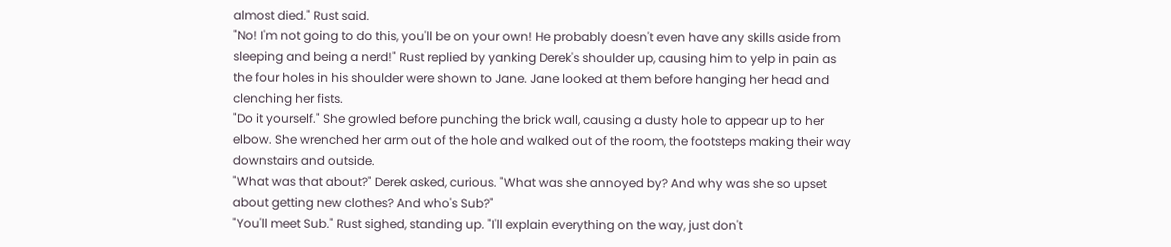almost died." Rust said.
"No! I'm not going to do this, you'll be on your own! He probably doesn't even have any skills aside from sleeping and being a nerd!" Rust replied by yanking Derek's shoulder up, causing him to yelp in pain as the four holes in his shoulder were shown to Jane. Jane looked at them before hanging her head and clenching her fists.
"Do it yourself." She growled before punching the brick wall, causing a dusty hole to appear up to her elbow. She wrenched her arm out of the hole and walked out of the room, the footsteps making their way downstairs and outside.
"What was that about?" Derek asked, curious. "What was she annoyed by? And why was she so upset about getting new clothes? And who's Sub?"
"You'll meet Sub." Rust sighed, standing up. "I'll explain everything on the way, just don't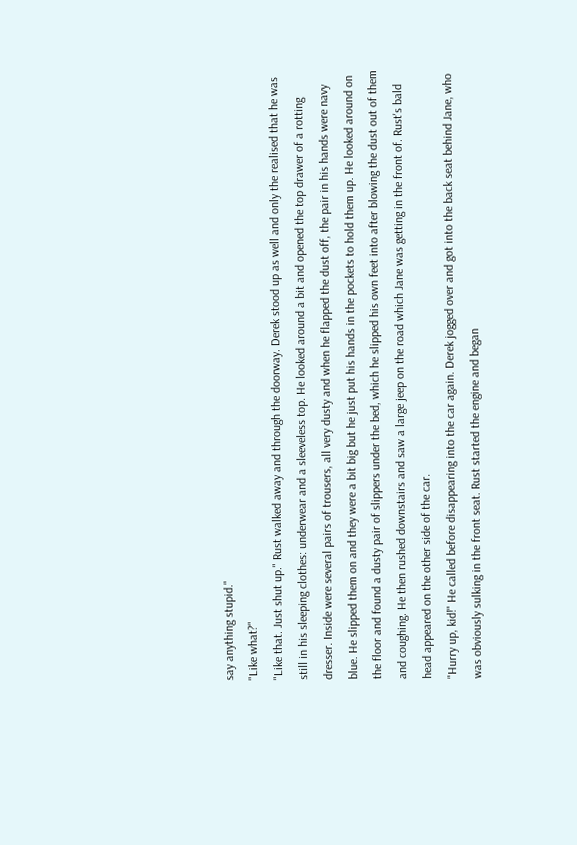say anything stupid."
"Like what?"
"Like that. Just shut up." Rust walked away and through the doorway. Derek stood up as well and only the realised that he was still in his sleeping clothes: underwear and a sleeveless top. He looked around a bit and opened the top drawer of a rotting dresser. Inside were several pairs of trousers, all very dusty and when he flapped the dust off, the pair in his hands were navy blue. He slipped them on and they were a bit big but he just put his hands in the pockets to hold them up. He looked around on the floor and found a dusty pair of slippers under the bed, which he slipped his own feet into after blowing the dust out of them and coughing. He then rushed downstairs and saw a large jeep on the road which Jane was getting in the front of. Rust's bald head appeared on the other side of the car.
"Hurry up, kid!" He called before disappearing into the car again. Derek jogged over and got into the back seat behind Jane, who was obviously sulking in the front seat. Rust started the engine and began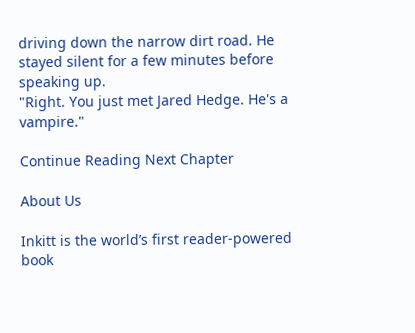driving down the narrow dirt road. He stayed silent for a few minutes before speaking up.
"Right. You just met Jared Hedge. He's a vampire."

Continue Reading Next Chapter

About Us

Inkitt is the world’s first reader-powered book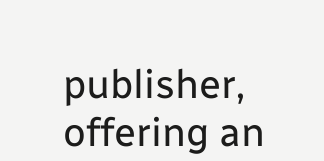publisher, offering an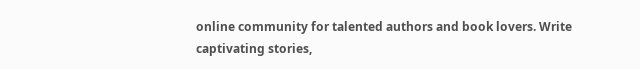online community for talented authors and book lovers. Write captivating stories,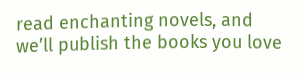read enchanting novels, and we’ll publish the books you love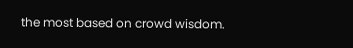the most based on crowd wisdom.